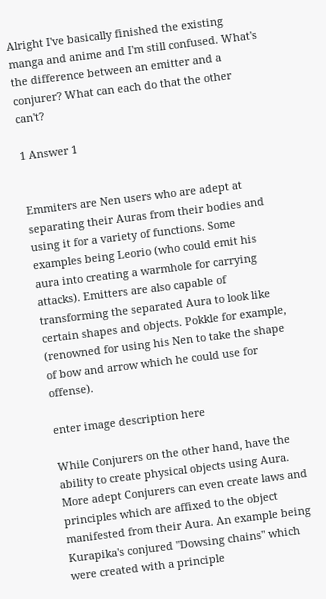Alright I've basically finished the existing manga and anime and I'm still confused. What's the difference between an emitter and a conjurer? What can each do that the other can't?

1 Answer 1


Emmiters are Nen users who are adept at separating their Auras from their bodies and using it for a variety of functions. Some examples being Leorio (who could emit his aura into creating a warmhole for carrying attacks). Emitters are also capable of transforming the separated Aura to look like certain shapes and objects. Pokkle for example, (renowned for using his Nen to take the shape of bow and arrow which he could use for offense).

enter image description here

While Conjurers on the other hand, have the ability to create physical objects using Aura. More adept Conjurers can even create laws and principles which are affixed to the object manifested from their Aura. An example being Kurapika's conjured "Dowsing chains" which were created with a principle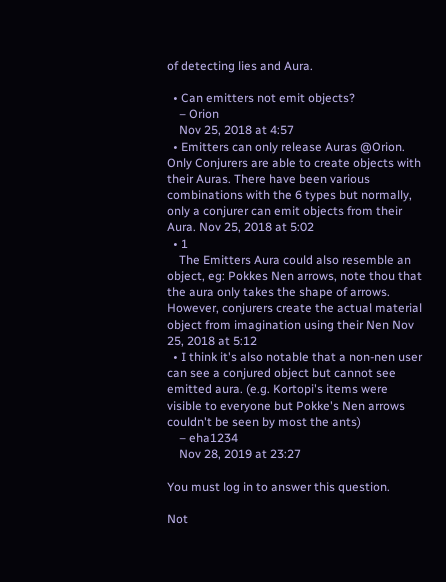of detecting lies and Aura.

  • Can emitters not emit objects?
    – Orion
    Nov 25, 2018 at 4:57
  • Emitters can only release Auras @Orion. Only Conjurers are able to create objects with their Auras. There have been various combinations with the 6 types but normally, only a conjurer can emit objects from their Aura. Nov 25, 2018 at 5:02
  • 1
    The Emitters Aura could also resemble an object, eg: Pokkes Nen arrows, note thou that the aura only takes the shape of arrows. However, conjurers create the actual material object from imagination using their Nen Nov 25, 2018 at 5:12
  • I think it's also notable that a non-nen user can see a conjured object but cannot see emitted aura. (e.g. Kortopi's items were visible to everyone but Pokke's Nen arrows couldn't be seen by most the ants)
    – eha1234
    Nov 28, 2019 at 23:27

You must log in to answer this question.

Not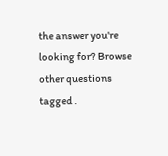the answer you're looking for? Browse other questions tagged .